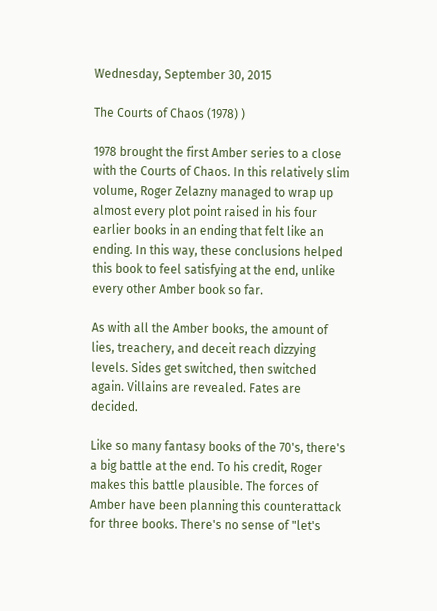Wednesday, September 30, 2015

The Courts of Chaos (1978) )

1978 brought the first Amber series to a close with the Courts of Chaos. In this relatively slim volume, Roger Zelazny managed to wrap up almost every plot point raised in his four earlier books in an ending that felt like an ending. In this way, these conclusions helped this book to feel satisfying at the end, unlike every other Amber book so far.

As with all the Amber books, the amount of lies, treachery, and deceit reach dizzying levels. Sides get switched, then switched again. Villains are revealed. Fates are decided.

Like so many fantasy books of the 70's, there's a big battle at the end. To his credit, Roger makes this battle plausible. The forces of Amber have been planning this counterattack for three books. There's no sense of "let's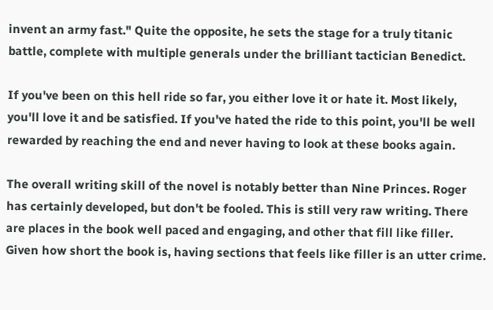invent an army fast." Quite the opposite, he sets the stage for a truly titanic battle, complete with multiple generals under the brilliant tactician Benedict.

If you've been on this hell ride so far, you either love it or hate it. Most likely, you'll love it and be satisfied. If you've hated the ride to this point, you'll be well rewarded by reaching the end and never having to look at these books again.

The overall writing skill of the novel is notably better than Nine Princes. Roger has certainly developed, but don't be fooled. This is still very raw writing. There are places in the book well paced and engaging, and other that fill like filler. Given how short the book is, having sections that feels like filler is an utter crime.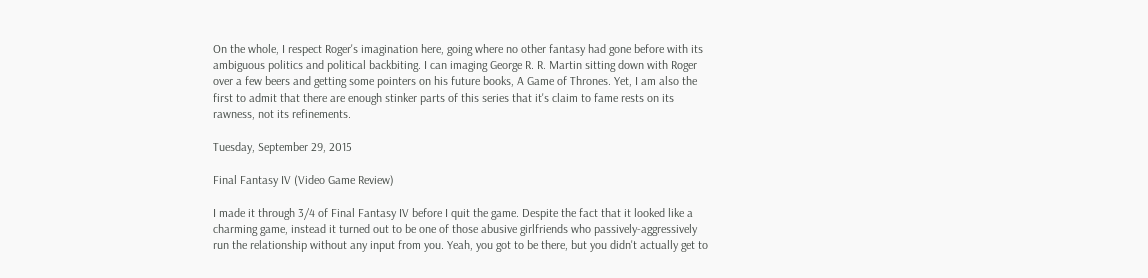On the whole, I respect Roger's imagination here, going where no other fantasy had gone before with its ambiguous politics and political backbiting. I can imaging George R. R. Martin sitting down with Roger over a few beers and getting some pointers on his future books, A Game of Thrones. Yet, I am also the first to admit that there are enough stinker parts of this series that it's claim to fame rests on its rawness, not its refinements.

Tuesday, September 29, 2015

Final Fantasy IV (Video Game Review)

I made it through 3/4 of Final Fantasy IV before I quit the game. Despite the fact that it looked like a charming game, instead it turned out to be one of those abusive girlfriends who passively-aggressively run the relationship without any input from you. Yeah, you got to be there, but you didn't actually get to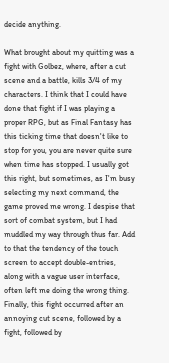decide anything.

What brought about my quitting was a fight with Golbez, where, after a cut scene and a battle, kills 3/4 of my characters. I think that I could have done that fight if I was playing a proper RPG, but as Final Fantasy has this ticking time that doesn't like to stop for you, you are never quite sure when time has stopped. I usually got this right, but sometimes, as I'm busy selecting my next command, the game proved me wrong. I despise that sort of combat system, but I had muddled my way through thus far. Add to that the tendency of the touch screen to accept double-entries, along with a vague user interface, often left me doing the wrong thing. Finally, this fight occurred after an annoying cut scene, followed by a fight, followed by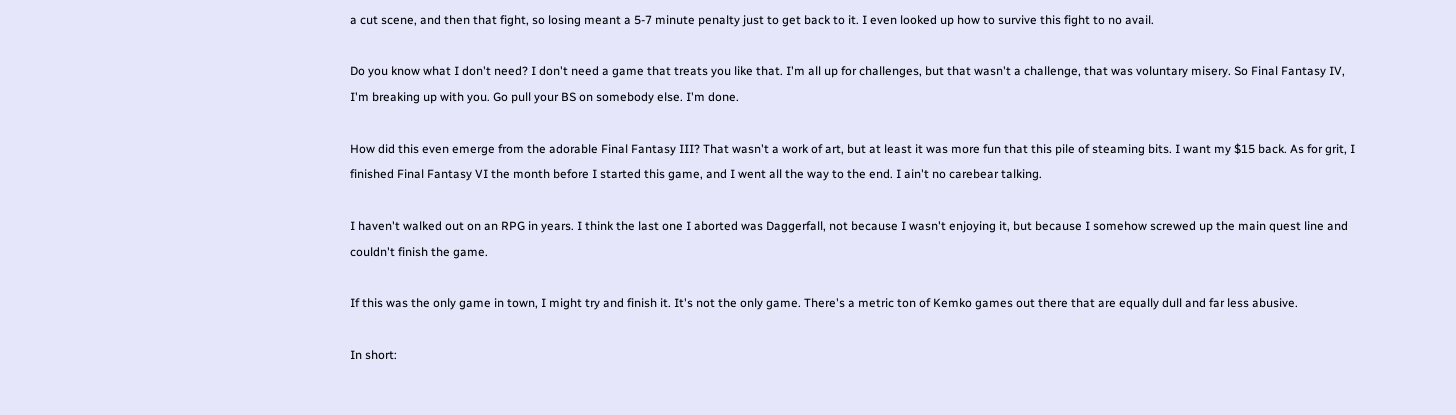a cut scene, and then that fight, so losing meant a 5-7 minute penalty just to get back to it. I even looked up how to survive this fight to no avail.

Do you know what I don't need? I don't need a game that treats you like that. I'm all up for challenges, but that wasn't a challenge, that was voluntary misery. So Final Fantasy IV, I'm breaking up with you. Go pull your BS on somebody else. I'm done.

How did this even emerge from the adorable Final Fantasy III? That wasn't a work of art, but at least it was more fun that this pile of steaming bits. I want my $15 back. As for grit, I finished Final Fantasy VI the month before I started this game, and I went all the way to the end. I ain't no carebear talking.

I haven't walked out on an RPG in years. I think the last one I aborted was Daggerfall, not because I wasn't enjoying it, but because I somehow screwed up the main quest line and couldn't finish the game.

If this was the only game in town, I might try and finish it. It's not the only game. There's a metric ton of Kemko games out there that are equally dull and far less abusive.

In short: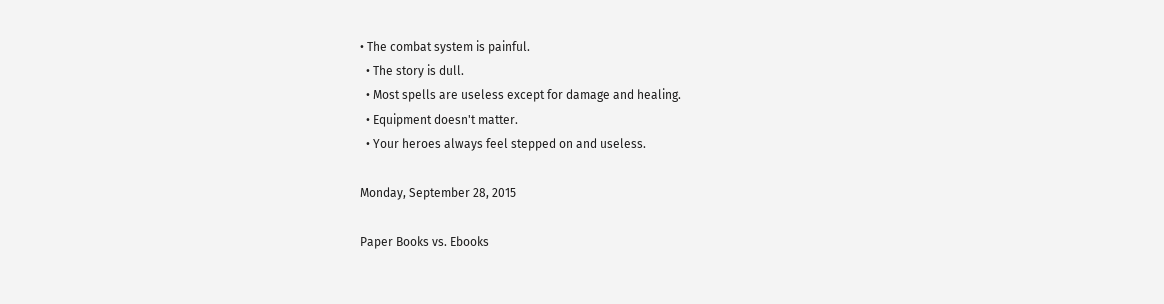• The combat system is painful.
  • The story is dull.
  • Most spells are useless except for damage and healing.
  • Equipment doesn't matter.
  • Your heroes always feel stepped on and useless.

Monday, September 28, 2015

Paper Books vs. Ebooks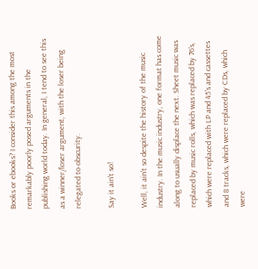Books or ebooks? I consider this among the most remarkably poorly posed arguments in the publishing world today. In general, I tend to see this as a winner/loser argument, with the loser being relegated to obscurity.

Say it ain't so!

Well, it ain't so despite the history of the music industry. In the music industry, one format has come along to usually displace the next. Sheet music was replaced by music rolls, which was replaced by 76's, which were replaced with LP and 45's and cassettes and 8 tracks, which were replaced by CDs, which were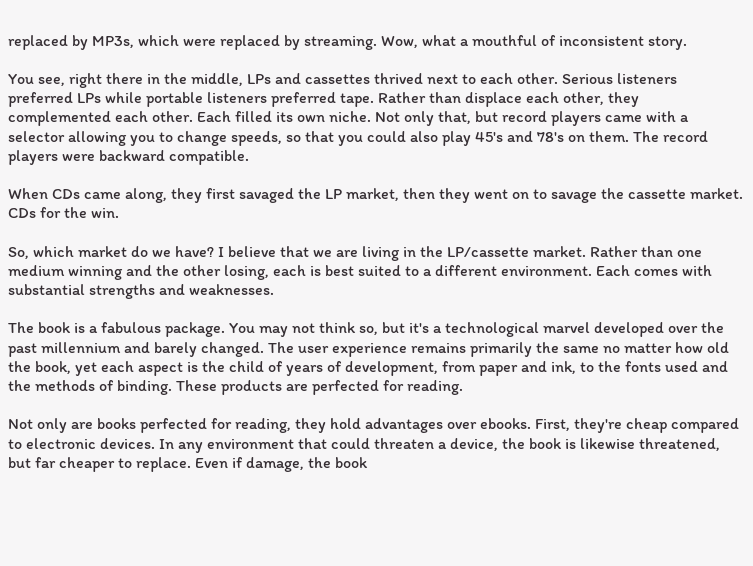replaced by MP3s, which were replaced by streaming. Wow, what a mouthful of inconsistent story.

You see, right there in the middle, LPs and cassettes thrived next to each other. Serious listeners preferred LPs while portable listeners preferred tape. Rather than displace each other, they complemented each other. Each filled its own niche. Not only that, but record players came with a selector allowing you to change speeds, so that you could also play 45's and 78's on them. The record players were backward compatible.

When CDs came along, they first savaged the LP market, then they went on to savage the cassette market. CDs for the win.

So, which market do we have? I believe that we are living in the LP/cassette market. Rather than one medium winning and the other losing, each is best suited to a different environment. Each comes with substantial strengths and weaknesses.

The book is a fabulous package. You may not think so, but it's a technological marvel developed over the past millennium and barely changed. The user experience remains primarily the same no matter how old the book, yet each aspect is the child of years of development, from paper and ink, to the fonts used and the methods of binding. These products are perfected for reading.

Not only are books perfected for reading, they hold advantages over ebooks. First, they're cheap compared to electronic devices. In any environment that could threaten a device, the book is likewise threatened, but far cheaper to replace. Even if damage, the book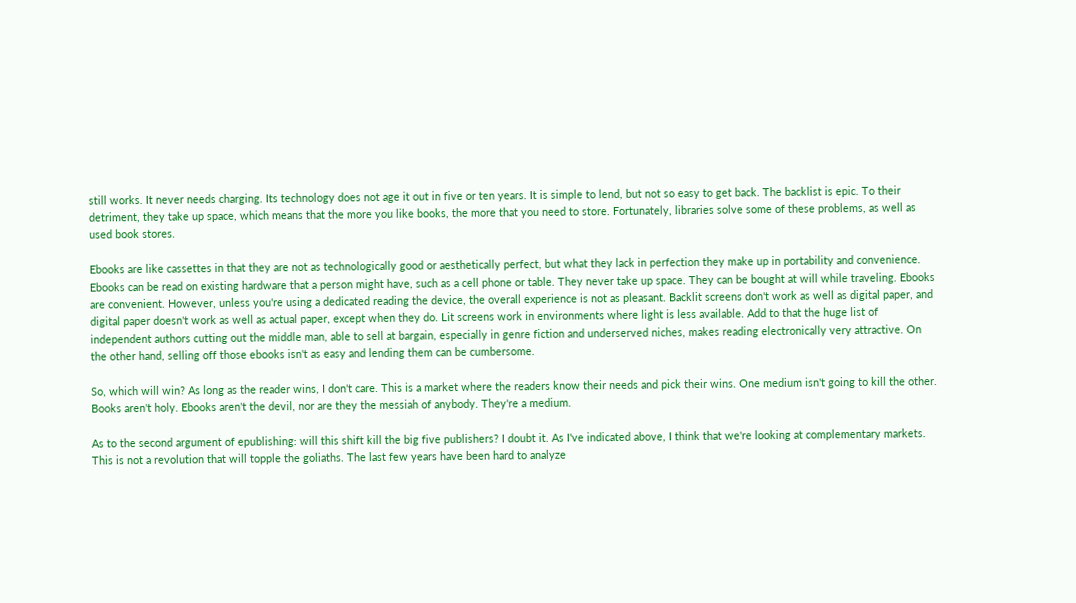still works. It never needs charging. Its technology does not age it out in five or ten years. It is simple to lend, but not so easy to get back. The backlist is epic. To their detriment, they take up space, which means that the more you like books, the more that you need to store. Fortunately, libraries solve some of these problems, as well as used book stores.

Ebooks are like cassettes in that they are not as technologically good or aesthetically perfect, but what they lack in perfection they make up in portability and convenience. Ebooks can be read on existing hardware that a person might have, such as a cell phone or table. They never take up space. They can be bought at will while traveling. Ebooks are convenient. However, unless you're using a dedicated reading the device, the overall experience is not as pleasant. Backlit screens don't work as well as digital paper, and digital paper doesn't work as well as actual paper, except when they do. Lit screens work in environments where light is less available. Add to that the huge list of independent authors cutting out the middle man, able to sell at bargain, especially in genre fiction and underserved niches, makes reading electronically very attractive. On the other hand, selling off those ebooks isn't as easy and lending them can be cumbersome.

So, which will win? As long as the reader wins, I don't care. This is a market where the readers know their needs and pick their wins. One medium isn't going to kill the other. Books aren't holy. Ebooks aren't the devil, nor are they the messiah of anybody. They're a medium.

As to the second argument of epublishing: will this shift kill the big five publishers? I doubt it. As I've indicated above, I think that we're looking at complementary markets. This is not a revolution that will topple the goliaths. The last few years have been hard to analyze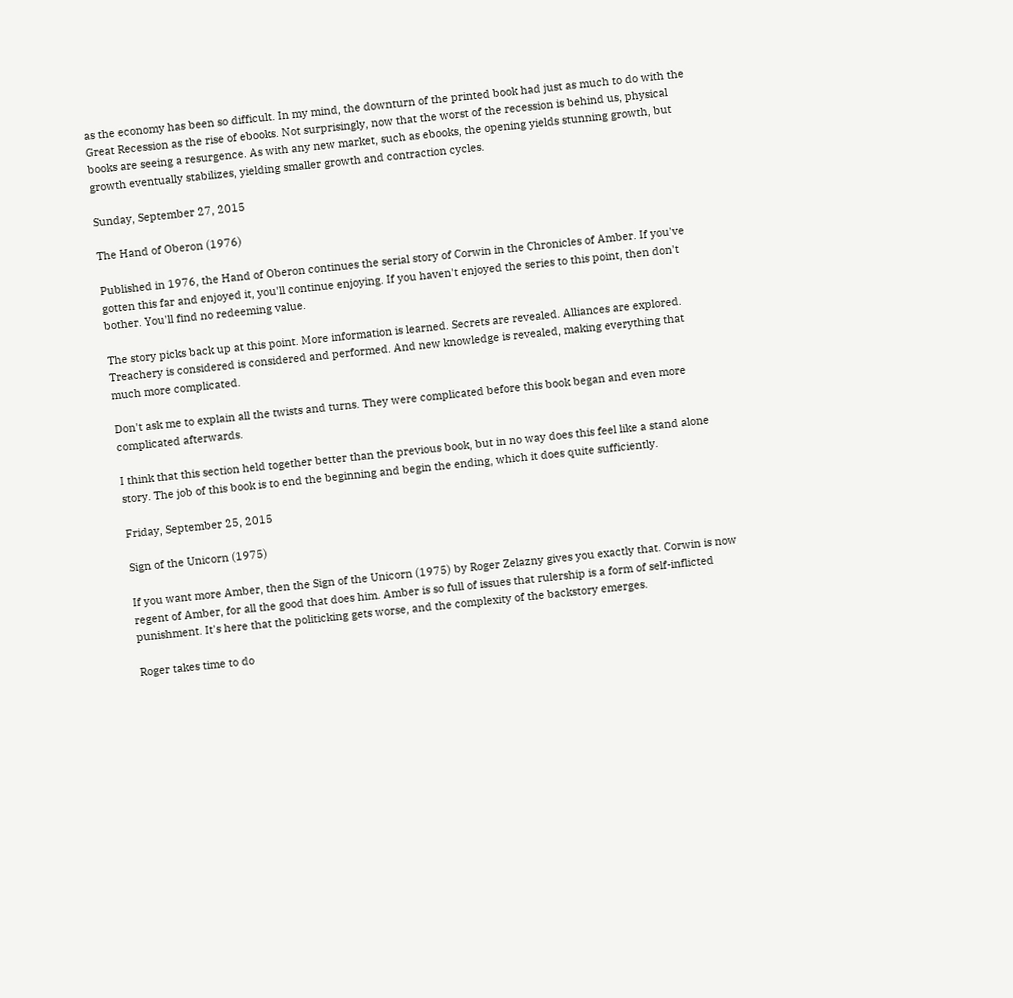as the economy has been so difficult. In my mind, the downturn of the printed book had just as much to do with the Great Recession as the rise of ebooks. Not surprisingly, now that the worst of the recession is behind us, physical books are seeing a resurgence. As with any new market, such as ebooks, the opening yields stunning growth, but growth eventually stabilizes, yielding smaller growth and contraction cycles.

Sunday, September 27, 2015

The Hand of Oberon (1976)

Published in 1976, the Hand of Oberon continues the serial story of Corwin in the Chronicles of Amber. If you've gotten this far and enjoyed it, you'll continue enjoying. If you haven't enjoyed the series to this point, then don't bother. You'll find no redeeming value.

The story picks back up at this point. More information is learned. Secrets are revealed. Alliances are explored. Treachery is considered is considered and performed. And new knowledge is revealed, making everything that much more complicated.

Don't ask me to explain all the twists and turns. They were complicated before this book began and even more complicated afterwards.

I think that this section held together better than the previous book, but in no way does this feel like a stand alone story. The job of this book is to end the beginning and begin the ending, which it does quite sufficiently.

Friday, September 25, 2015

Sign of the Unicorn (1975)

If you want more Amber, then the Sign of the Unicorn (1975) by Roger Zelazny gives you exactly that. Corwin is now regent of Amber, for all the good that does him. Amber is so full of issues that rulership is a form of self-inflicted punishment. It's here that the politicking gets worse, and the complexity of the backstory emerges.

Roger takes time to do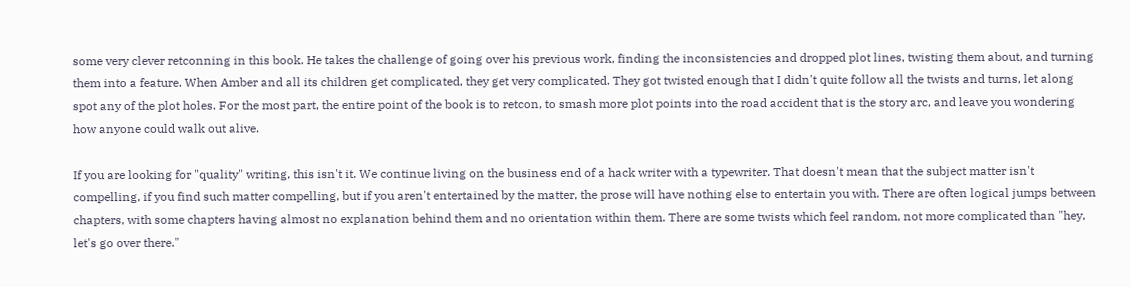some very clever retconning in this book. He takes the challenge of going over his previous work, finding the inconsistencies and dropped plot lines, twisting them about, and turning them into a feature. When Amber and all its children get complicated, they get very complicated. They got twisted enough that I didn't quite follow all the twists and turns, let along spot any of the plot holes. For the most part, the entire point of the book is to retcon, to smash more plot points into the road accident that is the story arc, and leave you wondering how anyone could walk out alive.

If you are looking for "quality" writing, this isn't it. We continue living on the business end of a hack writer with a typewriter. That doesn't mean that the subject matter isn't compelling, if you find such matter compelling, but if you aren't entertained by the matter, the prose will have nothing else to entertain you with. There are often logical jumps between chapters, with some chapters having almost no explanation behind them and no orientation within them. There are some twists which feel random, not more complicated than "hey, let's go over there."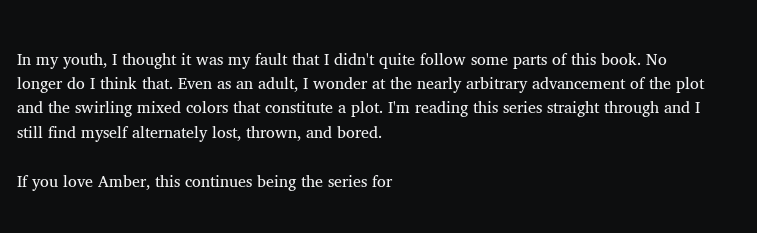In my youth, I thought it was my fault that I didn't quite follow some parts of this book. No longer do I think that. Even as an adult, I wonder at the nearly arbitrary advancement of the plot and the swirling mixed colors that constitute a plot. I'm reading this series straight through and I still find myself alternately lost, thrown, and bored.

If you love Amber, this continues being the series for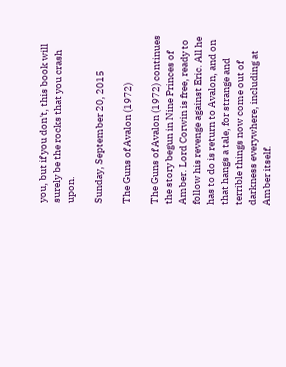you, but if you don't, this book will surely be the rocks that you crash upon.

Sunday, September 20, 2015

The Guns of Avalon (1972)

The Guns of Avalon (1972) continues the story begun in Nine Princes of Amber. Lord Corwin is free, ready to follow his revenge against Eric. All he has to do is return to Avalon, and on that hangs a tale, for strange and terrible things now come out of darkness everywhere, including at Amber itself.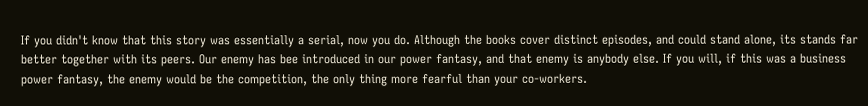If you didn't know that this story was essentially a serial, now you do. Although the books cover distinct episodes, and could stand alone, its stands far better together with its peers. Our enemy has bee introduced in our power fantasy, and that enemy is anybody else. If you will, if this was a business power fantasy, the enemy would be the competition, the only thing more fearful than your co-workers.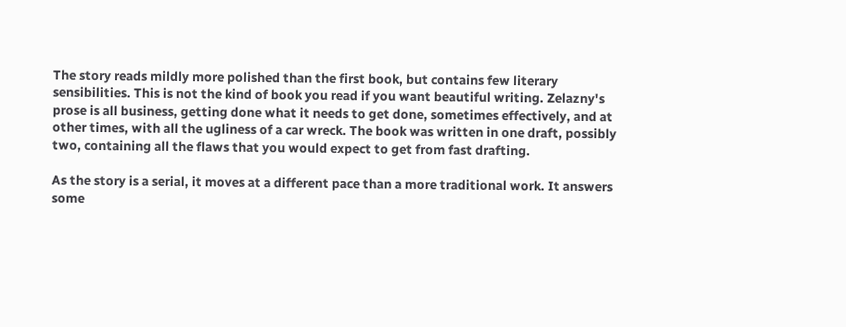The story reads mildly more polished than the first book, but contains few literary sensibilities. This is not the kind of book you read if you want beautiful writing. Zelazny's prose is all business, getting done what it needs to get done, sometimes effectively, and at other times, with all the ugliness of a car wreck. The book was written in one draft, possibly two, containing all the flaws that you would expect to get from fast drafting.

As the story is a serial, it moves at a different pace than a more traditional work. It answers some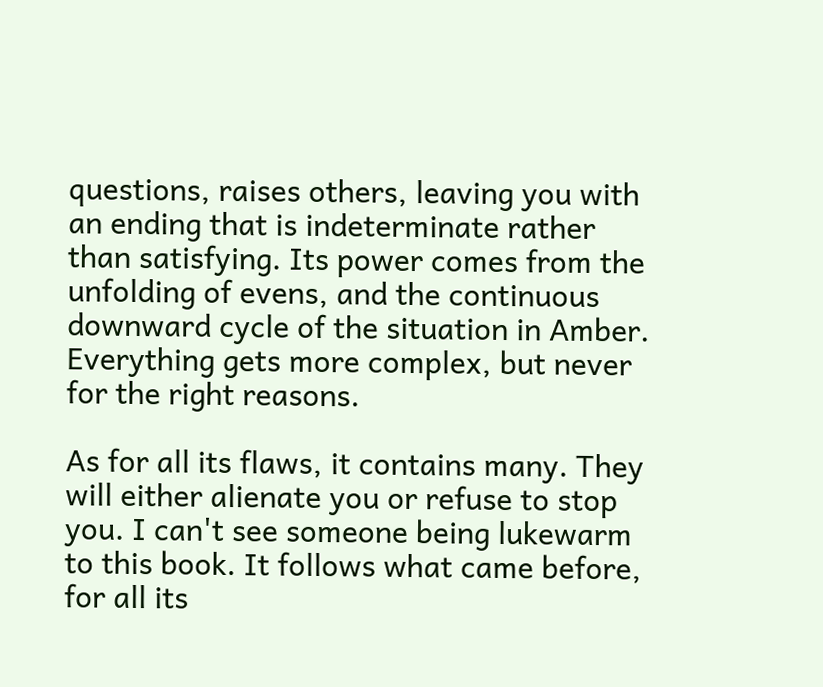questions, raises others, leaving you with an ending that is indeterminate rather than satisfying. Its power comes from the unfolding of evens, and the continuous downward cycle of the situation in Amber. Everything gets more complex, but never for the right reasons.

As for all its flaws, it contains many. They will either alienate you or refuse to stop you. I can't see someone being lukewarm to this book. It follows what came before, for all its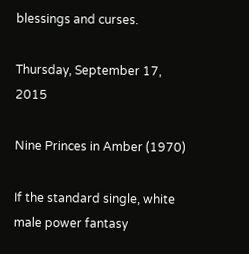blessings and curses.

Thursday, September 17, 2015

Nine Princes in Amber (1970)

If the standard single, white male power fantasy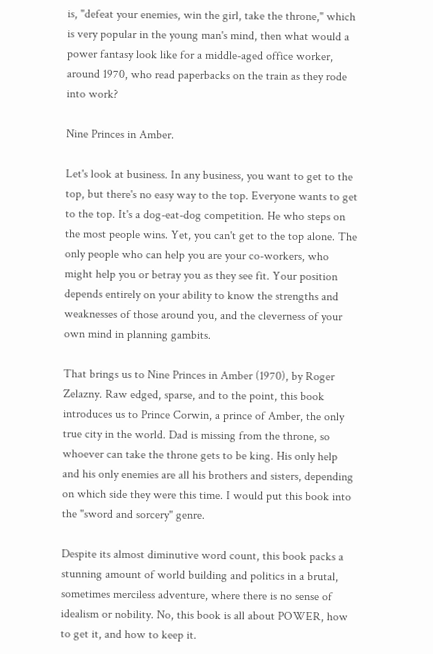is, "defeat your enemies, win the girl, take the throne," which is very popular in the young man's mind, then what would a power fantasy look like for a middle-aged office worker, around 1970, who read paperbacks on the train as they rode into work?

Nine Princes in Amber.

Let's look at business. In any business, you want to get to the top, but there's no easy way to the top. Everyone wants to get to the top. It's a dog-eat-dog competition. He who steps on the most people wins. Yet, you can't get to the top alone. The only people who can help you are your co-workers, who might help you or betray you as they see fit. Your position depends entirely on your ability to know the strengths and weaknesses of those around you, and the cleverness of your own mind in planning gambits.

That brings us to Nine Princes in Amber (1970), by Roger Zelazny. Raw edged, sparse, and to the point, this book introduces us to Prince Corwin, a prince of Amber, the only true city in the world. Dad is missing from the throne, so whoever can take the throne gets to be king. His only help and his only enemies are all his brothers and sisters, depending on which side they were this time. I would put this book into the "sword and sorcery" genre.

Despite its almost diminutive word count, this book packs a stunning amount of world building and politics in a brutal, sometimes merciless adventure, where there is no sense of idealism or nobility. No, this book is all about POWER, how to get it, and how to keep it.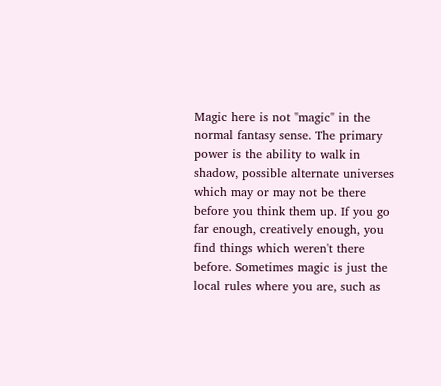Magic here is not "magic" in the normal fantasy sense. The primary power is the ability to walk in shadow, possible alternate universes which may or may not be there before you think them up. If you go far enough, creatively enough, you find things which weren't there before. Sometimes magic is just the local rules where you are, such as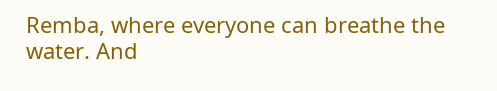Remba, where everyone can breathe the water. And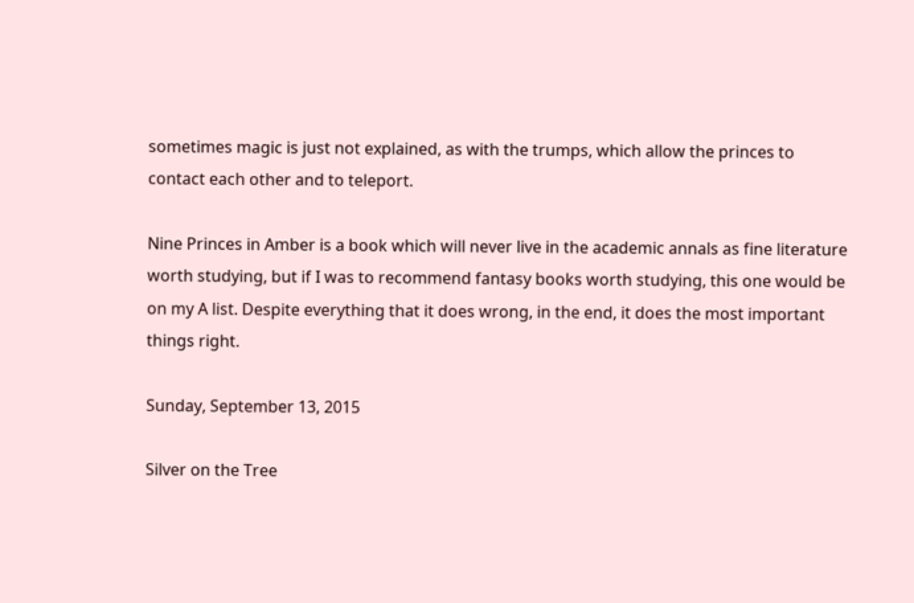sometimes magic is just not explained, as with the trumps, which allow the princes to contact each other and to teleport.

Nine Princes in Amber is a book which will never live in the academic annals as fine literature worth studying, but if I was to recommend fantasy books worth studying, this one would be on my A list. Despite everything that it does wrong, in the end, it does the most important things right.

Sunday, September 13, 2015

Silver on the Tree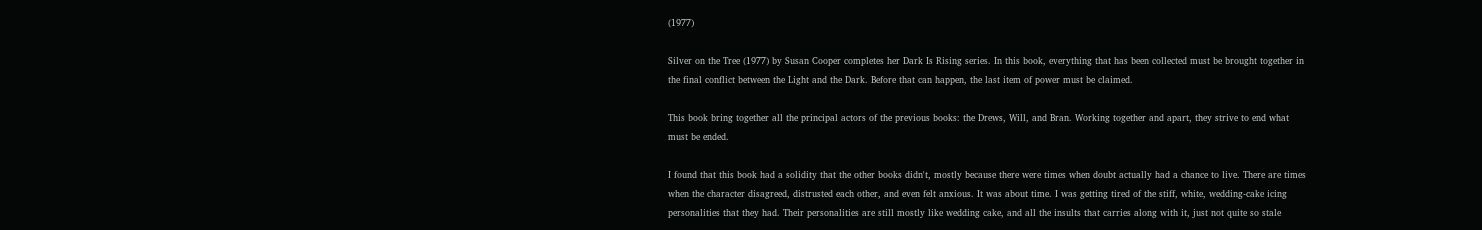(1977)

Silver on the Tree (1977) by Susan Cooper completes her Dark Is Rising series. In this book, everything that has been collected must be brought together in the final conflict between the Light and the Dark. Before that can happen, the last item of power must be claimed.

This book bring together all the principal actors of the previous books: the Drews, Will, and Bran. Working together and apart, they strive to end what must be ended.

I found that this book had a solidity that the other books didn't, mostly because there were times when doubt actually had a chance to live. There are times when the character disagreed, distrusted each other, and even felt anxious. It was about time. I was getting tired of the stiff, white, wedding-cake icing personalities that they had. Their personalities are still mostly like wedding cake, and all the insults that carries along with it, just not quite so stale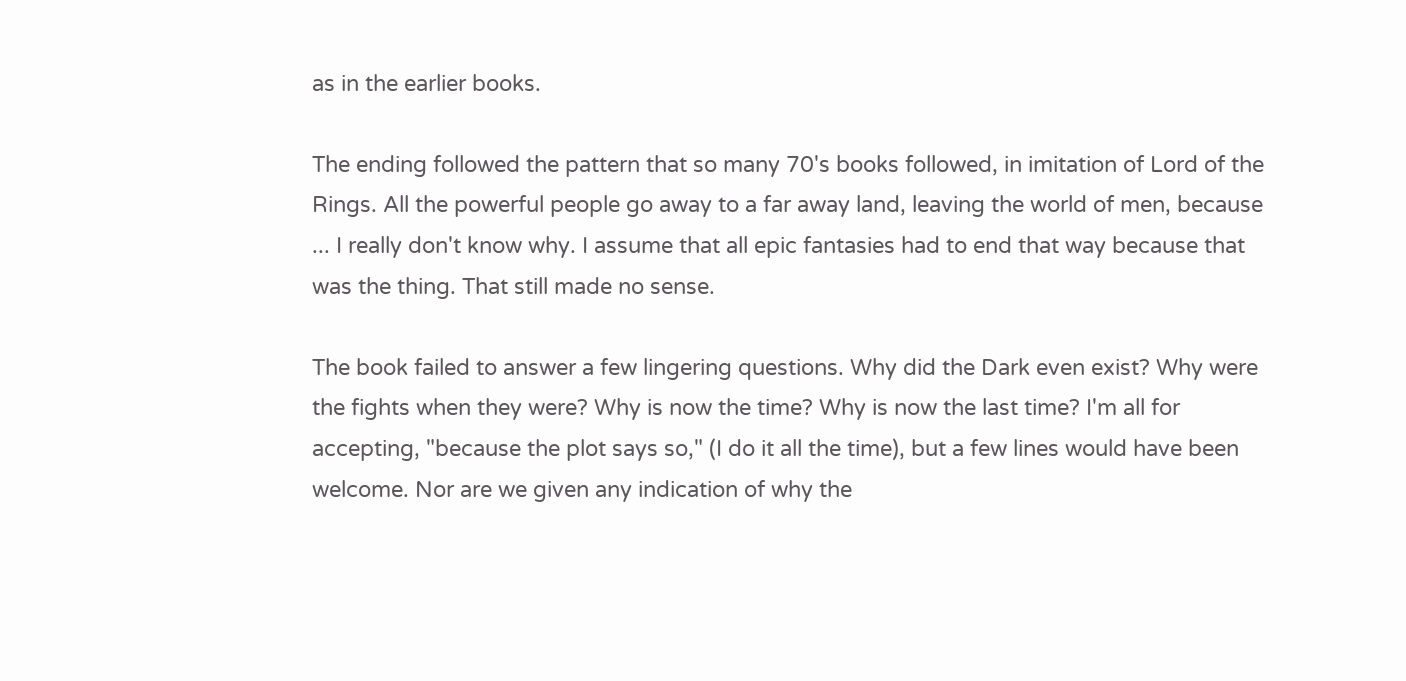as in the earlier books.

The ending followed the pattern that so many 70's books followed, in imitation of Lord of the Rings. All the powerful people go away to a far away land, leaving the world of men, because ... I really don't know why. I assume that all epic fantasies had to end that way because that was the thing. That still made no sense.

The book failed to answer a few lingering questions. Why did the Dark even exist? Why were the fights when they were? Why is now the time? Why is now the last time? I'm all for accepting, "because the plot says so," (I do it all the time), but a few lines would have been welcome. Nor are we given any indication of why the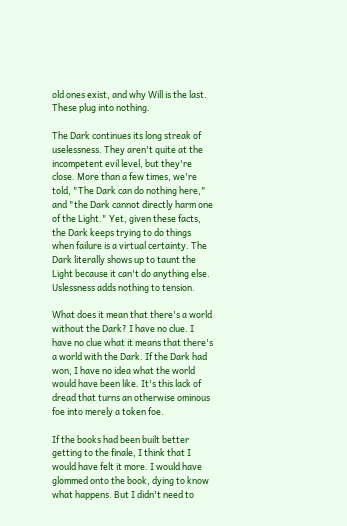old ones exist, and why Will is the last. These plug into nothing.

The Dark continues its long streak of uselessness. They aren't quite at the incompetent evil level, but they're close. More than a few times, we're told, "The Dark can do nothing here," and "the Dark cannot directly harm one of the Light." Yet, given these facts, the Dark keeps trying to do things when failure is a virtual certainty. The Dark literally shows up to taunt the Light because it can't do anything else. Uslessness adds nothing to tension.

What does it mean that there's a world without the Dark? I have no clue. I have no clue what it means that there's a world with the Dark. If the Dark had won, I have no idea what the world would have been like. It's this lack of dread that turns an otherwise ominous foe into merely a token foe.

If the books had been built better getting to the finale, I think that I would have felt it more. I would have glommed onto the book, dying to know what happens. But I didn't need to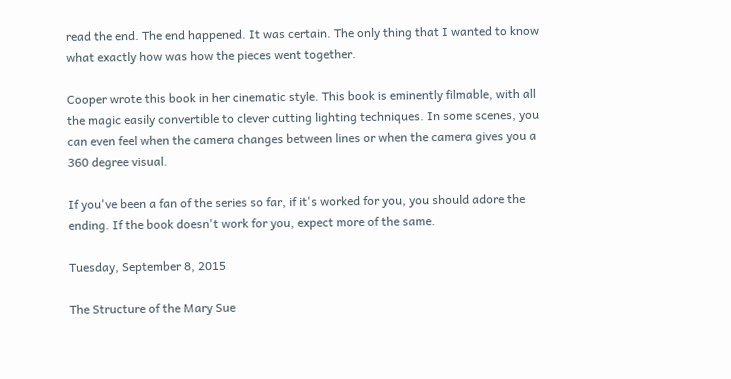read the end. The end happened. It was certain. The only thing that I wanted to know what exactly how was how the pieces went together.

Cooper wrote this book in her cinematic style. This book is eminently filmable, with all the magic easily convertible to clever cutting lighting techniques. In some scenes, you can even feel when the camera changes between lines or when the camera gives you a 360 degree visual.

If you've been a fan of the series so far, if it's worked for you, you should adore the ending. If the book doesn't work for you, expect more of the same.

Tuesday, September 8, 2015

The Structure of the Mary Sue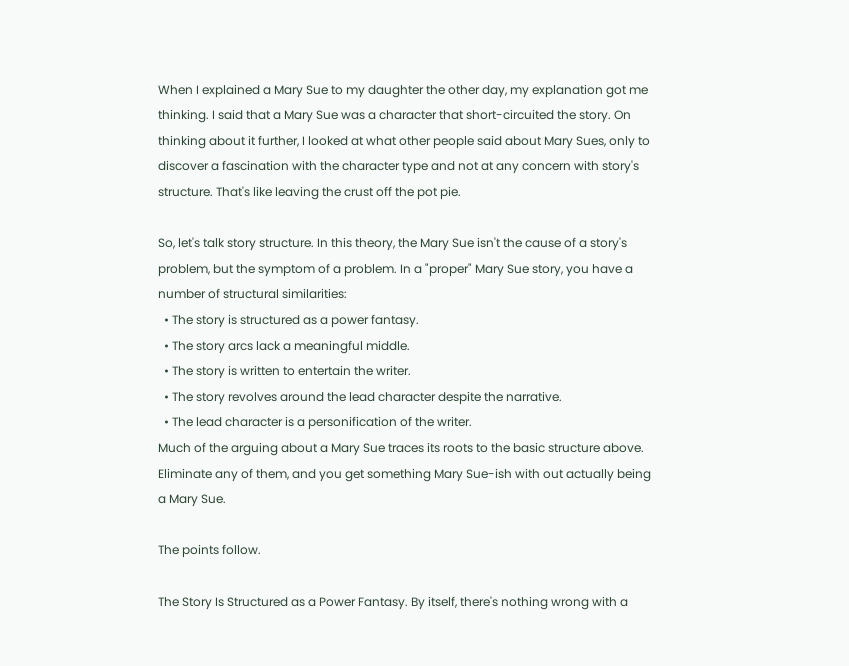When I explained a Mary Sue to my daughter the other day, my explanation got me thinking. I said that a Mary Sue was a character that short-circuited the story. On thinking about it further, I looked at what other people said about Mary Sues, only to discover a fascination with the character type and not at any concern with story's structure. That's like leaving the crust off the pot pie.

So, let's talk story structure. In this theory, the Mary Sue isn't the cause of a story's problem, but the symptom of a problem. In a "proper" Mary Sue story, you have a number of structural similarities:
  • The story is structured as a power fantasy.
  • The story arcs lack a meaningful middle.
  • The story is written to entertain the writer.
  • The story revolves around the lead character despite the narrative.
  • The lead character is a personification of the writer.
Much of the arguing about a Mary Sue traces its roots to the basic structure above. Eliminate any of them, and you get something Mary Sue-ish with out actually being a Mary Sue.

The points follow.

The Story Is Structured as a Power Fantasy. By itself, there's nothing wrong with a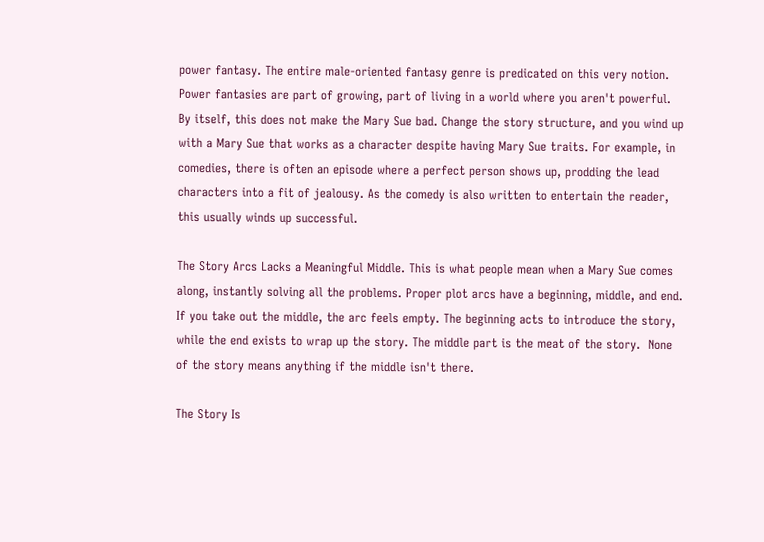power fantasy. The entire male-oriented fantasy genre is predicated on this very notion. Power fantasies are part of growing, part of living in a world where you aren't powerful. By itself, this does not make the Mary Sue bad. Change the story structure, and you wind up with a Mary Sue that works as a character despite having Mary Sue traits. For example, in comedies, there is often an episode where a perfect person shows up, prodding the lead characters into a fit of jealousy. As the comedy is also written to entertain the reader, this usually winds up successful.

The Story Arcs Lacks a Meaningful Middle. This is what people mean when a Mary Sue comes along, instantly solving all the problems. Proper plot arcs have a beginning, middle, and end. If you take out the middle, the arc feels empty. The beginning acts to introduce the story, while the end exists to wrap up the story. The middle part is the meat of the story.  None of the story means anything if the middle isn't there.

The Story Is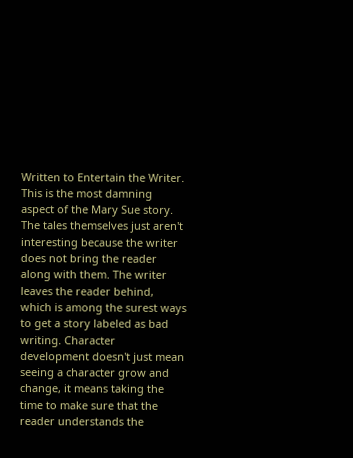Written to Entertain the Writer. This is the most damning aspect of the Mary Sue story. The tales themselves just aren't interesting because the writer does not bring the reader along with them. The writer leaves the reader behind, which is among the surest ways to get a story labeled as bad writing. Character development doesn't just mean seeing a character grow and change, it means taking the time to make sure that the reader understands the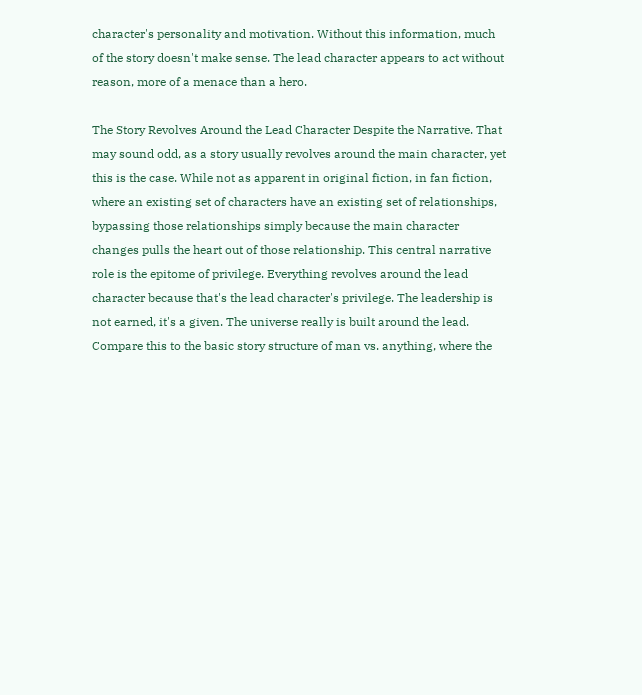character's personality and motivation. Without this information, much of the story doesn't make sense. The lead character appears to act without reason, more of a menace than a hero.

The Story Revolves Around the Lead Character Despite the Narrative. That may sound odd, as a story usually revolves around the main character, yet this is the case. While not as apparent in original fiction, in fan fiction, where an existing set of characters have an existing set of relationships, bypassing those relationships simply because the main character changes pulls the heart out of those relationship. This central narrative role is the epitome of privilege. Everything revolves around the lead character because that's the lead character's privilege. The leadership is not earned, it's a given. The universe really is built around the lead. Compare this to the basic story structure of man vs. anything, where the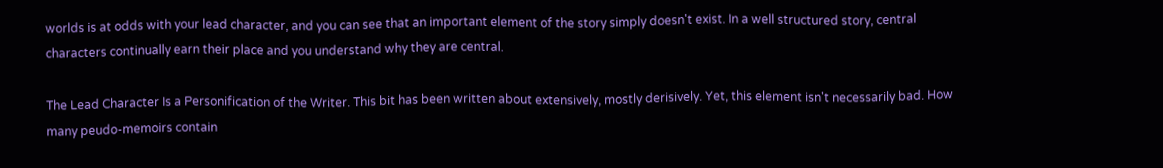worlds is at odds with your lead character, and you can see that an important element of the story simply doesn't exist. In a well structured story, central characters continually earn their place and you understand why they are central.

The Lead Character Is a Personification of the Writer. This bit has been written about extensively, mostly derisively. Yet, this element isn't necessarily bad. How many peudo-memoirs contain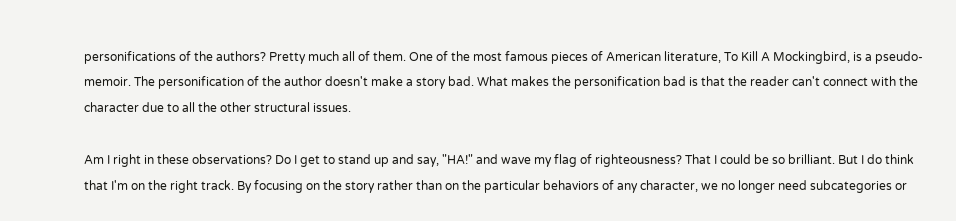personifications of the authors? Pretty much all of them. One of the most famous pieces of American literature, To Kill A Mockingbird, is a pseudo-memoir. The personification of the author doesn't make a story bad. What makes the personification bad is that the reader can't connect with the character due to all the other structural issues.

Am I right in these observations? Do I get to stand up and say, "HA!" and wave my flag of righteousness? That I could be so brilliant. But I do think that I'm on the right track. By focusing on the story rather than on the particular behaviors of any character, we no longer need subcategories or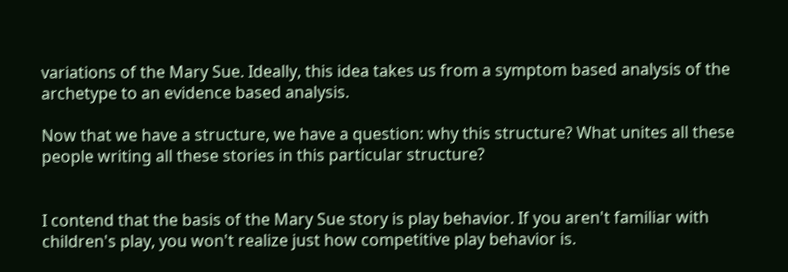variations of the Mary Sue. Ideally, this idea takes us from a symptom based analysis of the archetype to an evidence based analysis.

Now that we have a structure, we have a question: why this structure? What unites all these people writing all these stories in this particular structure?


I contend that the basis of the Mary Sue story is play behavior. If you aren't familiar with children's play, you won't realize just how competitive play behavior is.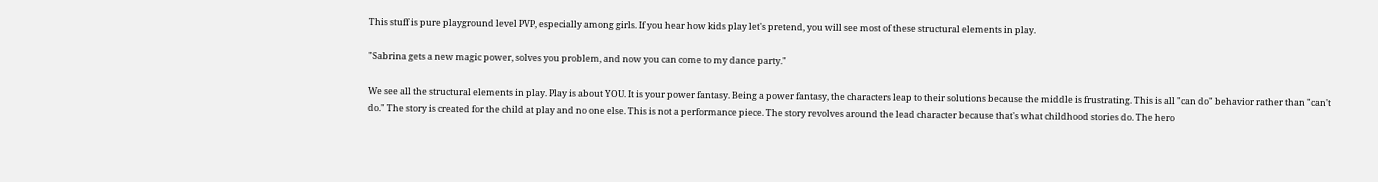This stuff is pure playground level PVP, especially among girls. If you hear how kids play let's pretend, you will see most of these structural elements in play.

"Sabrina gets a new magic power, solves you problem, and now you can come to my dance party."

We see all the structural elements in play. Play is about YOU. It is your power fantasy. Being a power fantasy, the characters leap to their solutions because the middle is frustrating. This is all "can do" behavior rather than "can't do." The story is created for the child at play and no one else. This is not a performance piece. The story revolves around the lead character because that's what childhood stories do. The hero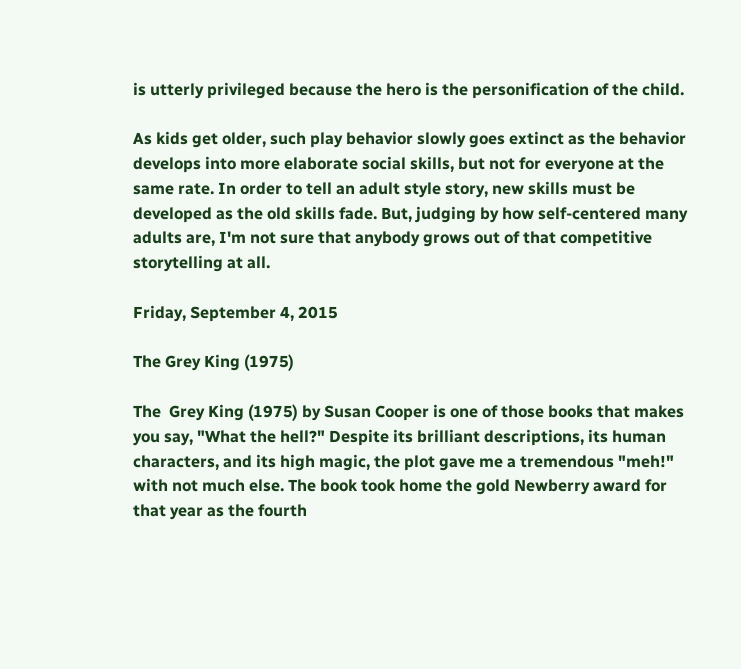is utterly privileged because the hero is the personification of the child.

As kids get older, such play behavior slowly goes extinct as the behavior develops into more elaborate social skills, but not for everyone at the same rate. In order to tell an adult style story, new skills must be developed as the old skills fade. But, judging by how self-centered many adults are, I'm not sure that anybody grows out of that competitive storytelling at all.

Friday, September 4, 2015

The Grey King (1975)

The  Grey King (1975) by Susan Cooper is one of those books that makes you say, "What the hell?" Despite its brilliant descriptions, its human characters, and its high magic, the plot gave me a tremendous "meh!" with not much else. The book took home the gold Newberry award for that year as the fourth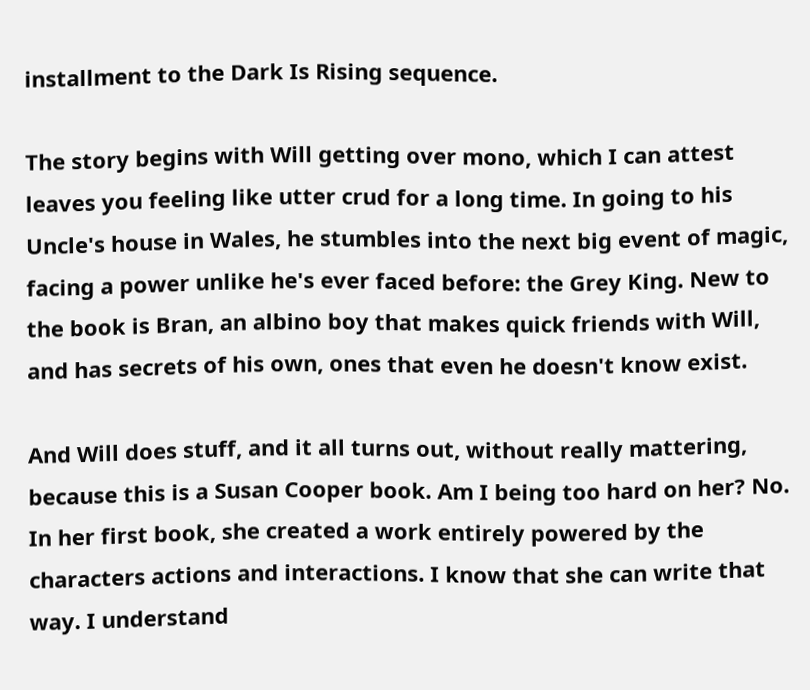installment to the Dark Is Rising sequence.

The story begins with Will getting over mono, which I can attest leaves you feeling like utter crud for a long time. In going to his Uncle's house in Wales, he stumbles into the next big event of magic, facing a power unlike he's ever faced before: the Grey King. New to the book is Bran, an albino boy that makes quick friends with Will, and has secrets of his own, ones that even he doesn't know exist.

And Will does stuff, and it all turns out, without really mattering, because this is a Susan Cooper book. Am I being too hard on her? No. In her first book, she created a work entirely powered by the characters actions and interactions. I know that she can write that way. I understand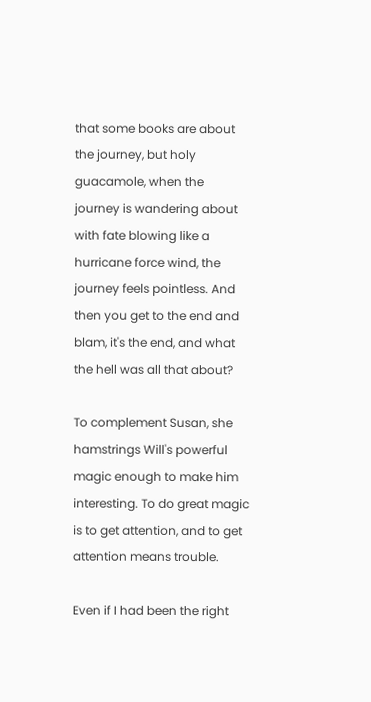that some books are about the journey, but holy guacamole, when the journey is wandering about with fate blowing like a hurricane force wind, the journey feels pointless. And then you get to the end and blam, it's the end, and what the hell was all that about?

To complement Susan, she hamstrings Will's powerful magic enough to make him interesting. To do great magic is to get attention, and to get attention means trouble.

Even if I had been the right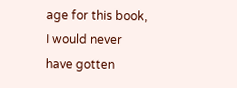age for this book, I would never have gotten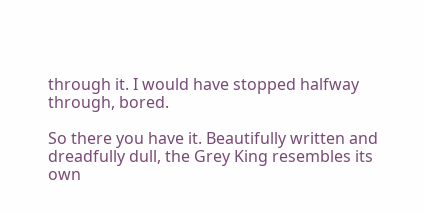through it. I would have stopped halfway through, bored.

So there you have it. Beautifully written and dreadfully dull, the Grey King resembles its own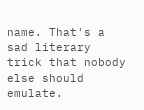name. That's a sad literary trick that nobody else should emulate.